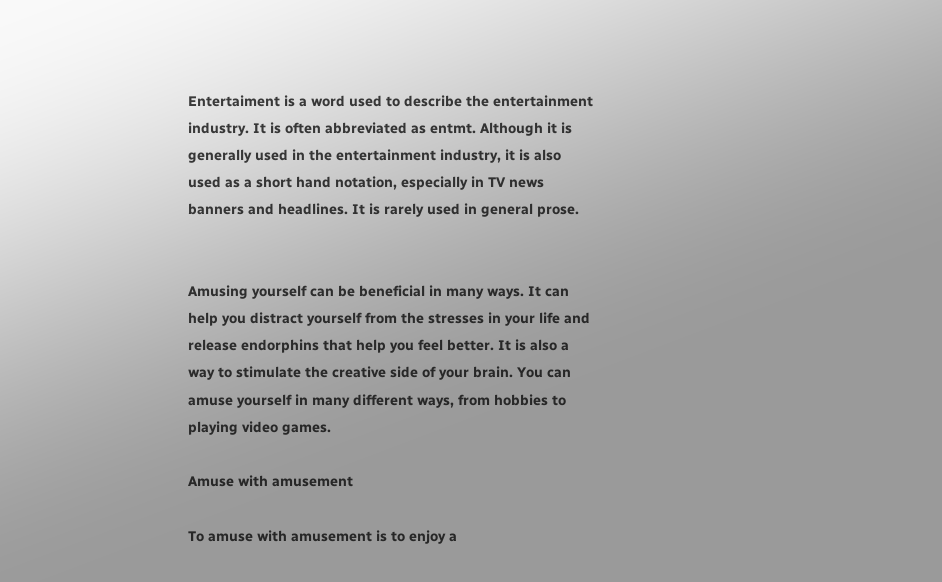Entertaiment is a word used to describe the entertainment industry. It is often abbreviated as entmt. Although it is generally used in the entertainment industry, it is also used as a short hand notation, especially in TV news banners and headlines. It is rarely used in general prose.


Amusing yourself can be beneficial in many ways. It can help you distract yourself from the stresses in your life and release endorphins that help you feel better. It is also a way to stimulate the creative side of your brain. You can amuse yourself in many different ways, from hobbies to playing video games.

Amuse with amusement

To amuse with amusement is to enjoy a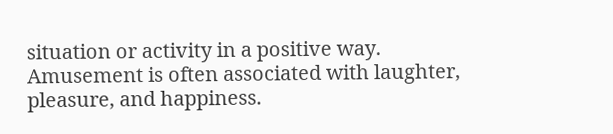situation or activity in a positive way. Amusement is often associated with laughter, pleasure, and happiness.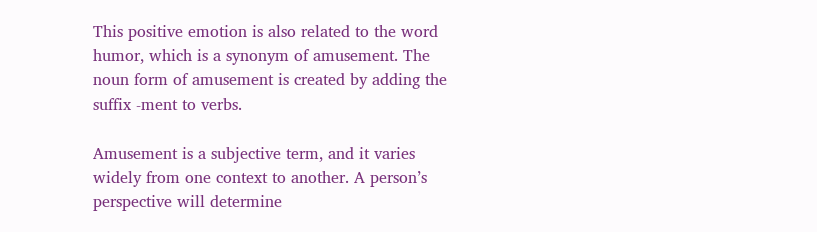This positive emotion is also related to the word humor, which is a synonym of amusement. The noun form of amusement is created by adding the suffix -ment to verbs.

Amusement is a subjective term, and it varies widely from one context to another. A person’s perspective will determine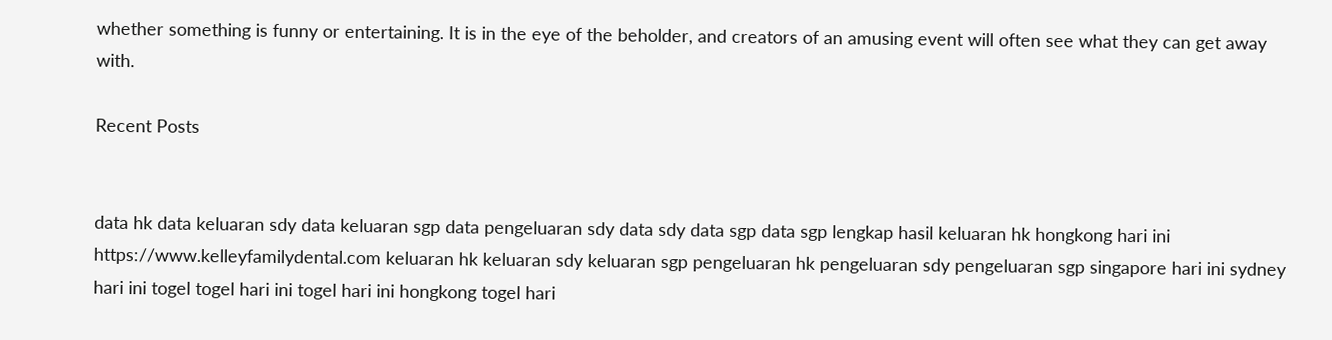whether something is funny or entertaining. It is in the eye of the beholder, and creators of an amusing event will often see what they can get away with.

Recent Posts


data hk data keluaran sdy data keluaran sgp data pengeluaran sdy data sdy data sgp data sgp lengkap hasil keluaran hk hongkong hari ini https://www.kelleyfamilydental.com keluaran hk keluaran sdy keluaran sgp pengeluaran hk pengeluaran sdy pengeluaran sgp singapore hari ini sydney hari ini togel togel hari ini togel hari ini hongkong togel hari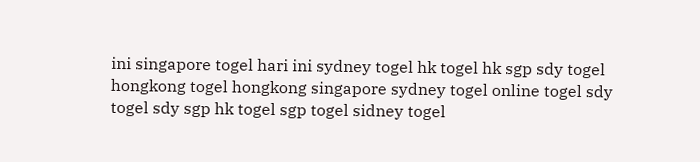ini singapore togel hari ini sydney togel hk togel hk sgp sdy togel hongkong togel hongkong singapore sydney togel online togel sdy togel sdy sgp hk togel sgp togel sidney togel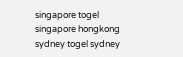singapore togel singapore hongkong sydney togel sydney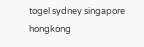togel sydney singapore hongkong